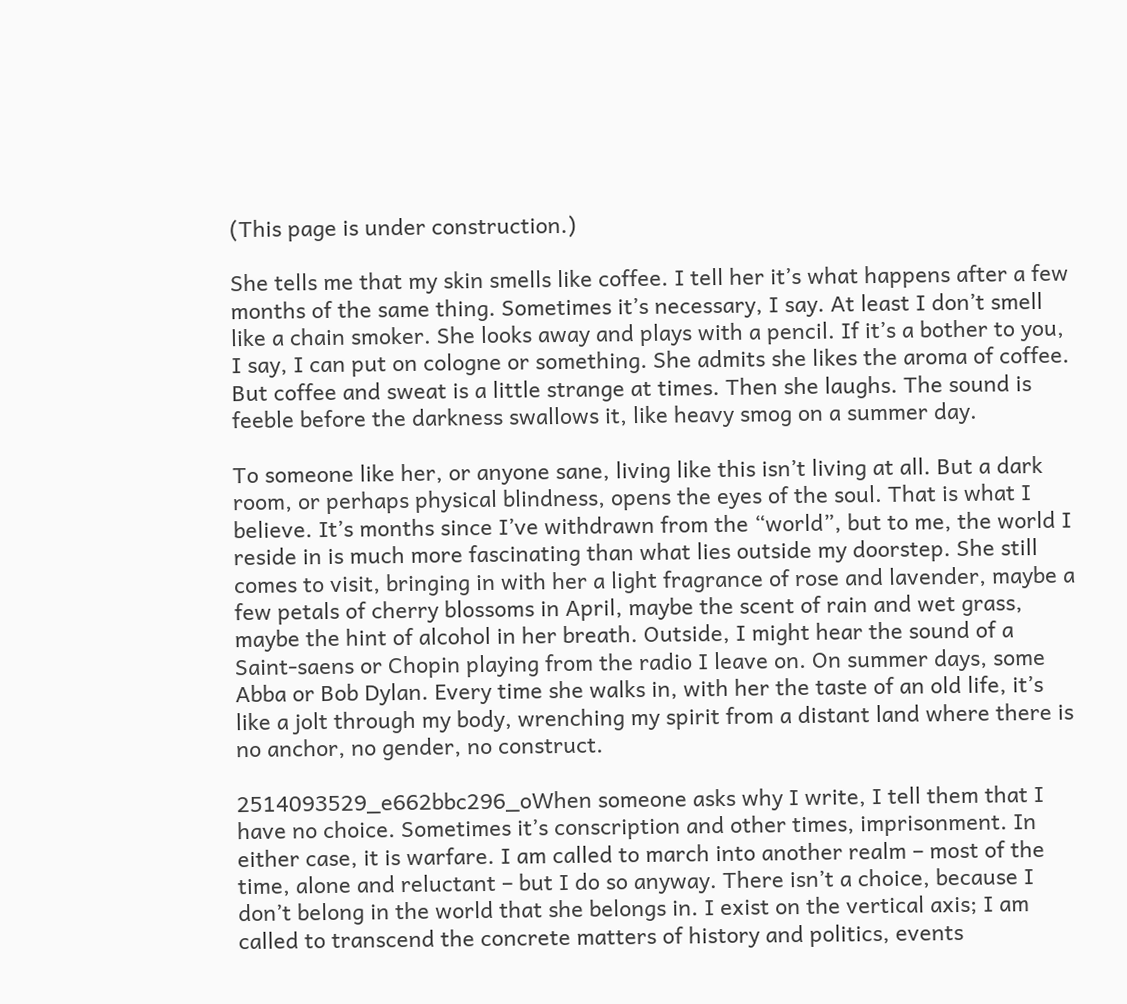(This page is under construction.)

She tells me that my skin smells like coffee. I tell her it’s what happens after a few months of the same thing. Sometimes it’s necessary, I say. At least I don’t smell like a chain smoker. She looks away and plays with a pencil. If it’s a bother to you, I say, I can put on cologne or something. She admits she likes the aroma of coffee. But coffee and sweat is a little strange at times. Then she laughs. The sound is feeble before the darkness swallows it, like heavy smog on a summer day.

To someone like her, or anyone sane, living like this isn’t living at all. But a dark room, or perhaps physical blindness, opens the eyes of the soul. That is what I believe. It’s months since I’ve withdrawn from the “world”, but to me, the world I reside in is much more fascinating than what lies outside my doorstep. She still comes to visit, bringing in with her a light fragrance of rose and lavender, maybe a few petals of cherry blossoms in April, maybe the scent of rain and wet grass, maybe the hint of alcohol in her breath. Outside, I might hear the sound of a Saint-saens or Chopin playing from the radio I leave on. On summer days, some Abba or Bob Dylan. Every time she walks in, with her the taste of an old life, it’s like a jolt through my body, wrenching my spirit from a distant land where there is no anchor, no gender, no construct.

2514093529_e662bbc296_oWhen someone asks why I write, I tell them that I have no choice. Sometimes it’s conscription and other times, imprisonment. In either case, it is warfare. I am called to march into another realm – most of the time, alone and reluctant – but I do so anyway. There isn’t a choice, because I don’t belong in the world that she belongs in. I exist on the vertical axis; I am called to transcend the concrete matters of history and politics, events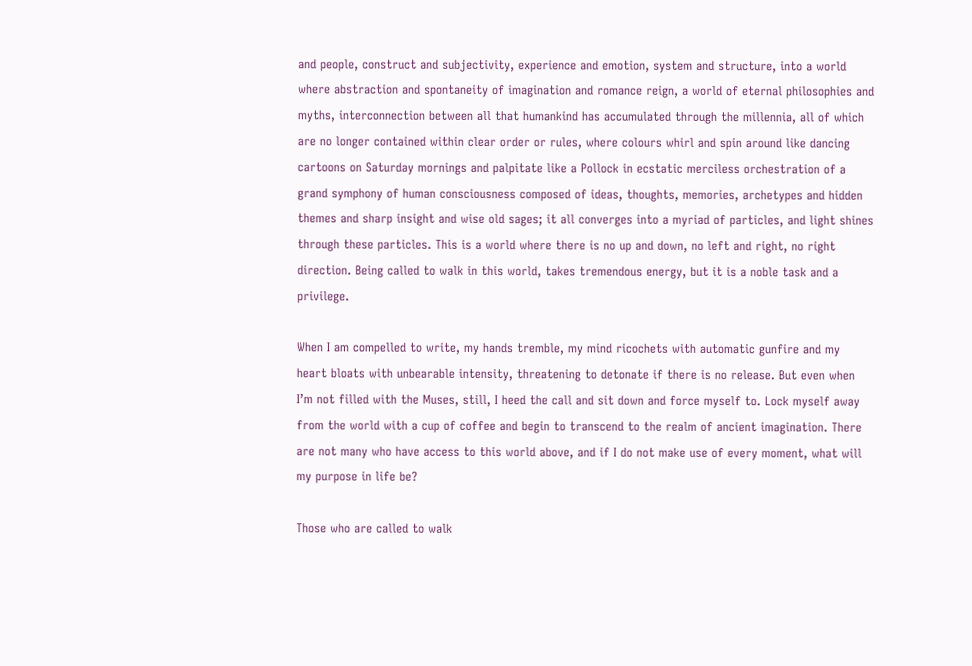and people, construct and subjectivity, experience and emotion, system and structure, into a world where abstraction and spontaneity of imagination and romance reign, a world of eternal philosophies and myths, interconnection between all that humankind has accumulated through the millennia, all of which are no longer contained within clear order or rules, where colours whirl and spin around like dancing cartoons on Saturday mornings and palpitate like a Pollock in ecstatic merciless orchestration of a grand symphony of human consciousness composed of ideas, thoughts, memories, archetypes and hidden themes and sharp insight and wise old sages; it all converges into a myriad of particles, and light shines through these particles. This is a world where there is no up and down, no left and right, no right direction. Being called to walk in this world, takes tremendous energy, but it is a noble task and a privilege.

When I am compelled to write, my hands tremble, my mind ricochets with automatic gunfire and my heart bloats with unbearable intensity, threatening to detonate if there is no release. But even when I’m not filled with the Muses, still, I heed the call and sit down and force myself to. Lock myself away from the world with a cup of coffee and begin to transcend to the realm of ancient imagination. There are not many who have access to this world above, and if I do not make use of every moment, what will my purpose in life be?

Those who are called to walk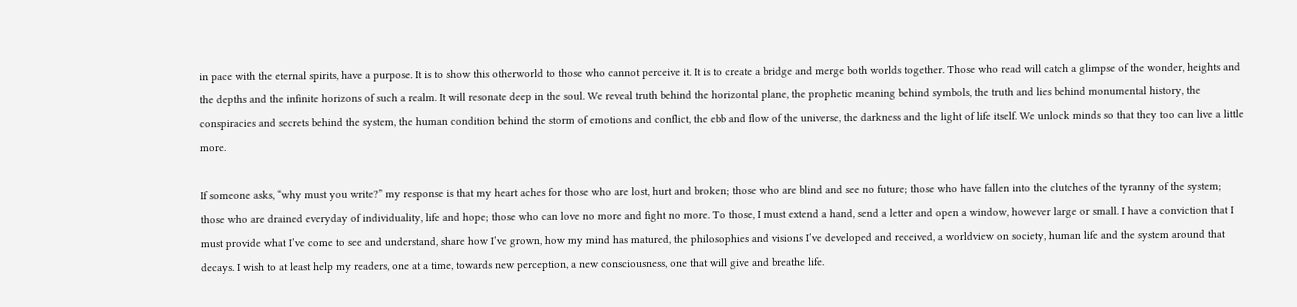in pace with the eternal spirits, have a purpose. It is to show this otherworld to those who cannot perceive it. It is to create a bridge and merge both worlds together. Those who read will catch a glimpse of the wonder, heights and the depths and the infinite horizons of such a realm. It will resonate deep in the soul. We reveal truth behind the horizontal plane, the prophetic meaning behind symbols, the truth and lies behind monumental history, the conspiracies and secrets behind the system, the human condition behind the storm of emotions and conflict, the ebb and flow of the universe, the darkness and the light of life itself. We unlock minds so that they too can live a little more.

If someone asks, “why must you write?” my response is that my heart aches for those who are lost, hurt and broken; those who are blind and see no future; those who have fallen into the clutches of the tyranny of the system; those who are drained everyday of individuality, life and hope; those who can love no more and fight no more. To those, I must extend a hand, send a letter and open a window, however large or small. I have a conviction that I must provide what I’ve come to see and understand, share how I’ve grown, how my mind has matured, the philosophies and visions I’ve developed and received, a worldview on society, human life and the system around that decays. I wish to at least help my readers, one at a time, towards new perception, a new consciousness, one that will give and breathe life.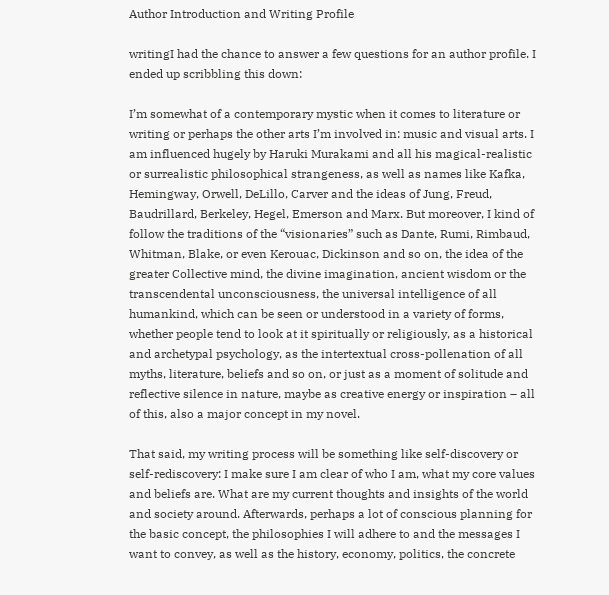Author Introduction and Writing Profile

writingI had the chance to answer a few questions for an author profile. I ended up scribbling this down:

I’m somewhat of a contemporary mystic when it comes to literature or writing or perhaps the other arts I’m involved in: music and visual arts. I am influenced hugely by Haruki Murakami and all his magical-realistic or surrealistic philosophical strangeness, as well as names like Kafka, Hemingway, Orwell, DeLillo, Carver and the ideas of Jung, Freud, Baudrillard, Berkeley, Hegel, Emerson and Marx. But moreover, I kind of follow the traditions of the “visionaries” such as Dante, Rumi, Rimbaud, Whitman, Blake, or even Kerouac, Dickinson and so on, the idea of the greater Collective mind, the divine imagination, ancient wisdom or the transcendental unconsciousness, the universal intelligence of all humankind, which can be seen or understood in a variety of forms, whether people tend to look at it spiritually or religiously, as a historical and archetypal psychology, as the intertextual cross-pollenation of all myths, literature, beliefs and so on, or just as a moment of solitude and reflective silence in nature, maybe as creative energy or inspiration – all of this, also a major concept in my novel.

That said, my writing process will be something like self-discovery or self-rediscovery: I make sure I am clear of who I am, what my core values and beliefs are. What are my current thoughts and insights of the world and society around. Afterwards, perhaps a lot of conscious planning for the basic concept, the philosophies I will adhere to and the messages I want to convey, as well as the history, economy, politics, the concrete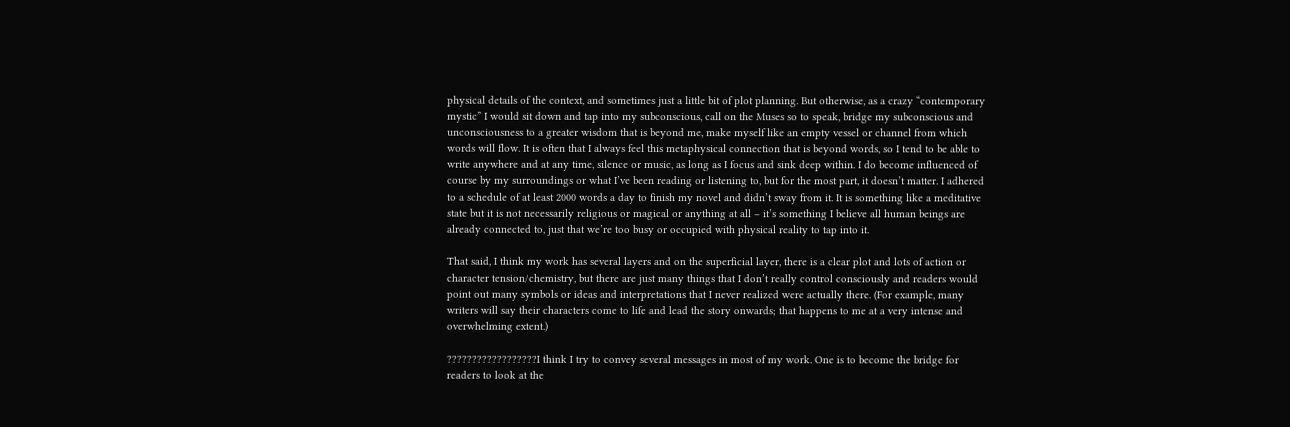physical details of the context, and sometimes just a little bit of plot planning. But otherwise, as a crazy “contemporary mystic” I would sit down and tap into my subconscious, call on the Muses so to speak, bridge my subconscious and unconsciousness to a greater wisdom that is beyond me, make myself like an empty vessel or channel from which words will flow. It is often that I always feel this metaphysical connection that is beyond words, so I tend to be able to write anywhere and at any time, silence or music, as long as I focus and sink deep within. I do become influenced of course by my surroundings or what I’ve been reading or listening to, but for the most part, it doesn’t matter. I adhered to a schedule of at least 2000 words a day to finish my novel and didn’t sway from it. It is something like a meditative state but it is not necessarily religious or magical or anything at all – it’s something I believe all human beings are already connected to, just that we’re too busy or occupied with physical reality to tap into it.

That said, I think my work has several layers and on the superficial layer, there is a clear plot and lots of action or character tension/chemistry, but there are just many things that I don’t really control consciously and readers would point out many symbols or ideas and interpretations that I never realized were actually there. (For example, many writers will say their characters come to life and lead the story onwards; that happens to me at a very intense and overwhelming extent.)

??????????????????I think I try to convey several messages in most of my work. One is to become the bridge for readers to look at the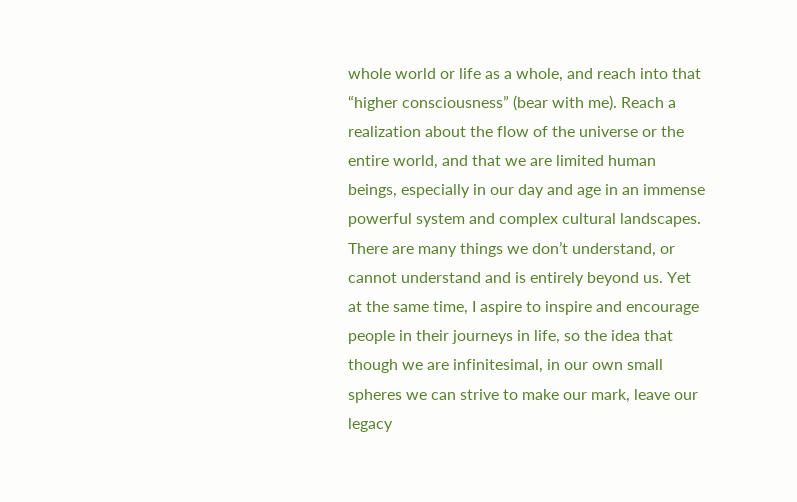whole world or life as a whole, and reach into that “higher consciousness” (bear with me). Reach a realization about the flow of the universe or the entire world, and that we are limited human beings, especially in our day and age in an immense powerful system and complex cultural landscapes. There are many things we don’t understand, or cannot understand and is entirely beyond us. Yet at the same time, I aspire to inspire and encourage people in their journeys in life, so the idea that though we are infinitesimal, in our own small spheres we can strive to make our mark, leave our legacy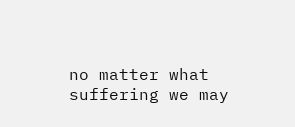no matter what suffering we may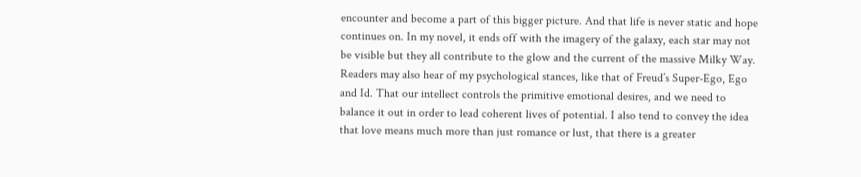encounter and become a part of this bigger picture. And that life is never static and hope continues on. In my novel, it ends off with the imagery of the galaxy, each star may not be visible but they all contribute to the glow and the current of the massive Milky Way. Readers may also hear of my psychological stances, like that of Freud’s Super-Ego, Ego and Id. That our intellect controls the primitive emotional desires, and we need to balance it out in order to lead coherent lives of potential. I also tend to convey the idea that love means much more than just romance or lust, that there is a greater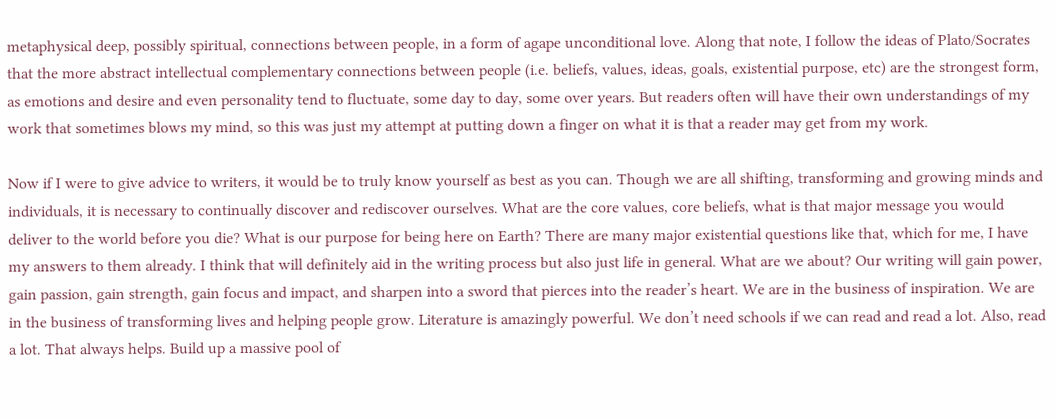metaphysical deep, possibly spiritual, connections between people, in a form of agape unconditional love. Along that note, I follow the ideas of Plato/Socrates that the more abstract intellectual complementary connections between people (i.e. beliefs, values, ideas, goals, existential purpose, etc) are the strongest form, as emotions and desire and even personality tend to fluctuate, some day to day, some over years. But readers often will have their own understandings of my work that sometimes blows my mind, so this was just my attempt at putting down a finger on what it is that a reader may get from my work.

Now if I were to give advice to writers, it would be to truly know yourself as best as you can. Though we are all shifting, transforming and growing minds and individuals, it is necessary to continually discover and rediscover ourselves. What are the core values, core beliefs, what is that major message you would deliver to the world before you die? What is our purpose for being here on Earth? There are many major existential questions like that, which for me, I have my answers to them already. I think that will definitely aid in the writing process but also just life in general. What are we about? Our writing will gain power, gain passion, gain strength, gain focus and impact, and sharpen into a sword that pierces into the reader’s heart. We are in the business of inspiration. We are in the business of transforming lives and helping people grow. Literature is amazingly powerful. We don’t need schools if we can read and read a lot. Also, read a lot. That always helps. Build up a massive pool of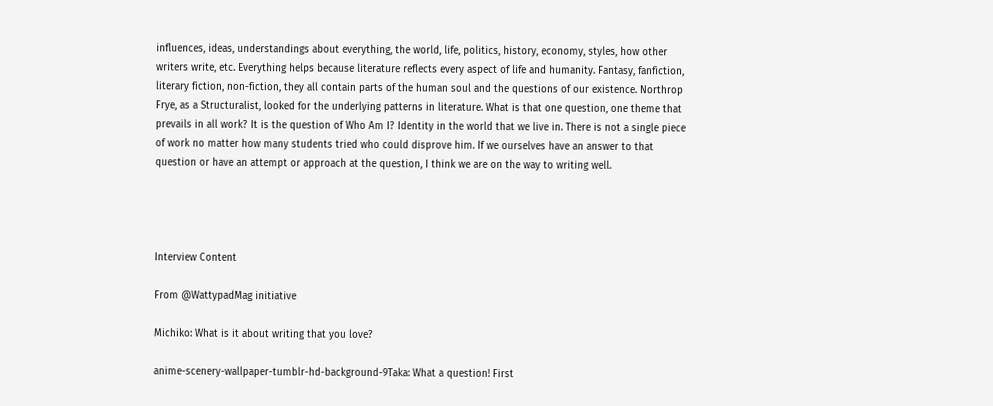influences, ideas, understandings about everything, the world, life, politics, history, economy, styles, how other writers write, etc. Everything helps because literature reflects every aspect of life and humanity. Fantasy, fanfiction, literary fiction, non-fiction, they all contain parts of the human soul and the questions of our existence. Northrop Frye, as a Structuralist, looked for the underlying patterns in literature. What is that one question, one theme that prevails in all work? It is the question of Who Am I? Identity in the world that we live in. There is not a single piece of work no matter how many students tried who could disprove him. If we ourselves have an answer to that question or have an attempt or approach at the question, I think we are on the way to writing well.




Interview Content

From @WattypadMag initiative

Michiko: What is it about writing that you love?

anime-scenery-wallpaper-tumblr-hd-background-9Taka: What a question! First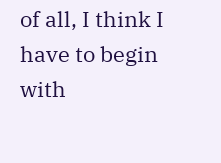of all, I think I have to begin with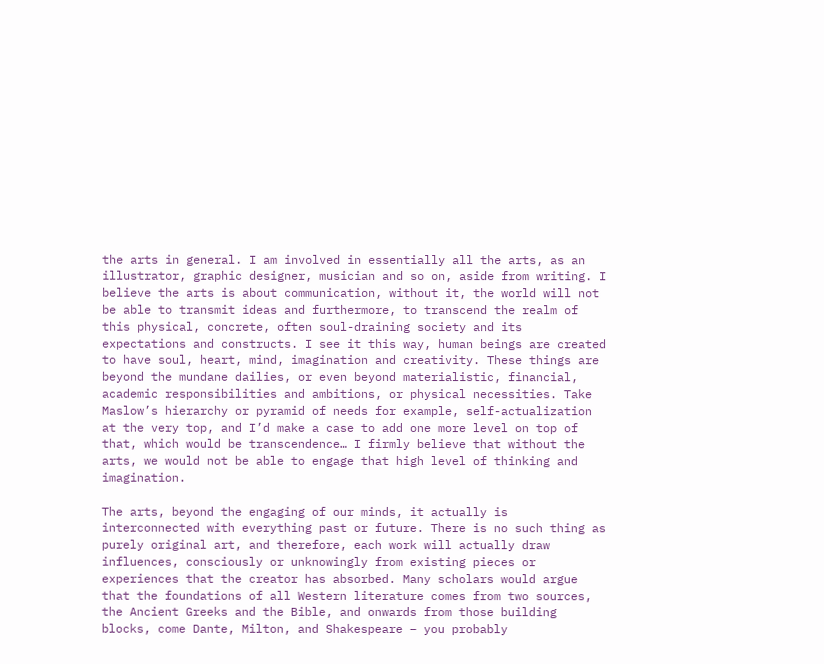the arts in general. I am involved in essentially all the arts, as an illustrator, graphic designer, musician and so on, aside from writing. I believe the arts is about communication, without it, the world will not be able to transmit ideas and furthermore, to transcend the realm of this physical, concrete, often soul-draining society and its expectations and constructs. I see it this way, human beings are created to have soul, heart, mind, imagination and creativity. These things are beyond the mundane dailies, or even beyond materialistic, financial, academic responsibilities and ambitions, or physical necessities. Take Maslow’s hierarchy or pyramid of needs for example, self-actualization at the very top, and I’d make a case to add one more level on top of that, which would be transcendence… I firmly believe that without the arts, we would not be able to engage that high level of thinking and imagination.

The arts, beyond the engaging of our minds, it actually is interconnected with everything past or future. There is no such thing as purely original art, and therefore, each work will actually draw influences, consciously or unknowingly from existing pieces or experiences that the creator has absorbed. Many scholars would argue that the foundations of all Western literature comes from two sources, the Ancient Greeks and the Bible, and onwards from those building blocks, come Dante, Milton, and Shakespeare – you probably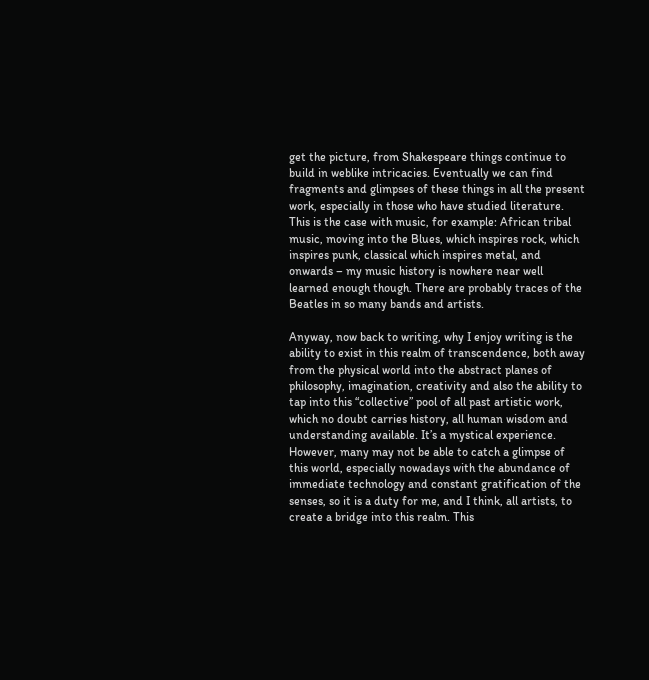get the picture, from Shakespeare things continue to build in weblike intricacies. Eventually we can find fragments and glimpses of these things in all the present work, especially in those who have studied literature. This is the case with music, for example: African tribal music, moving into the Blues, which inspires rock, which inspires punk, classical which inspires metal, and onwards – my music history is nowhere near well learned enough though. There are probably traces of the Beatles in so many bands and artists.

Anyway, now back to writing, why I enjoy writing is the ability to exist in this realm of transcendence, both away from the physical world into the abstract planes of philosophy, imagination, creativity and also the ability to tap into this “collective” pool of all past artistic work, which no doubt carries history, all human wisdom and understanding available. It’s a mystical experience. However, many may not be able to catch a glimpse of this world, especially nowadays with the abundance of immediate technology and constant gratification of the senses, so it is a duty for me, and I think, all artists, to create a bridge into this realm. This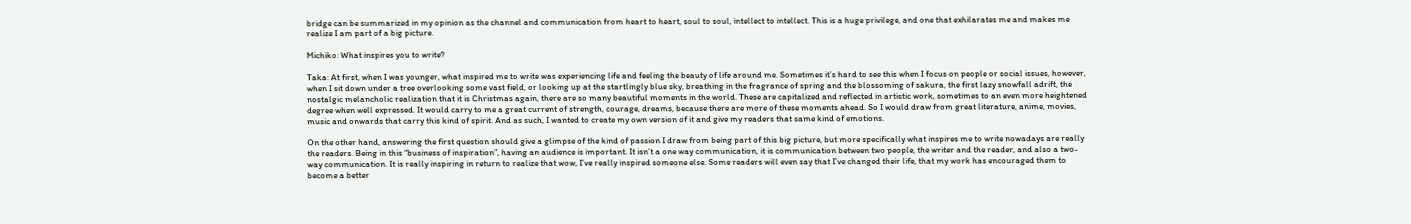bridge can be summarized in my opinion as the channel and communication from heart to heart, soul to soul, intellect to intellect. This is a huge privilege, and one that exhilarates me and makes me realize I am part of a big picture.

Michiko: What inspires you to write?

Taka: At first, when I was younger, what inspired me to write was experiencing life and feeling the beauty of life around me. Sometimes it’s hard to see this when I focus on people or social issues, however, when I sit down under a tree overlooking some vast field, or looking up at the startlingly blue sky, breathing in the fragrance of spring and the blossoming of sakura, the first lazy snowfall adrift, the nostalgic melancholic realization that it is Christmas again, there are so many beautiful moments in the world. These are capitalized and reflected in artistic work, sometimes to an even more heightened degree when well expressed. It would carry to me a great current of strength, courage, dreams, because there are more of these moments ahead. So I would draw from great literature, anime, movies, music and onwards that carry this kind of spirit. And as such, I wanted to create my own version of it and give my readers that same kind of emotions.

On the other hand, answering the first question should give a glimpse of the kind of passion I draw from being part of this big picture, but more specifically what inspires me to write nowadays are really the readers. Being in this “business of inspiration”, having an audience is important. It isn’t a one way communication, it is communication between two people, the writer and the reader, and also a two-way communication. It is really inspiring in return to realize that wow, I’ve really inspired someone else. Some readers will even say that I’ve changed their life, that my work has encouraged them to become a better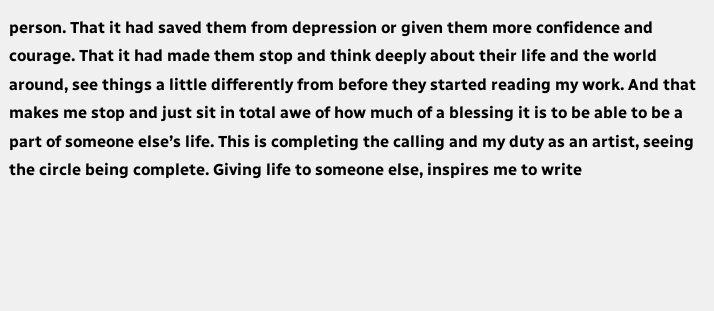person. That it had saved them from depression or given them more confidence and courage. That it had made them stop and think deeply about their life and the world around, see things a little differently from before they started reading my work. And that makes me stop and just sit in total awe of how much of a blessing it is to be able to be a part of someone else’s life. This is completing the calling and my duty as an artist, seeing the circle being complete. Giving life to someone else, inspires me to write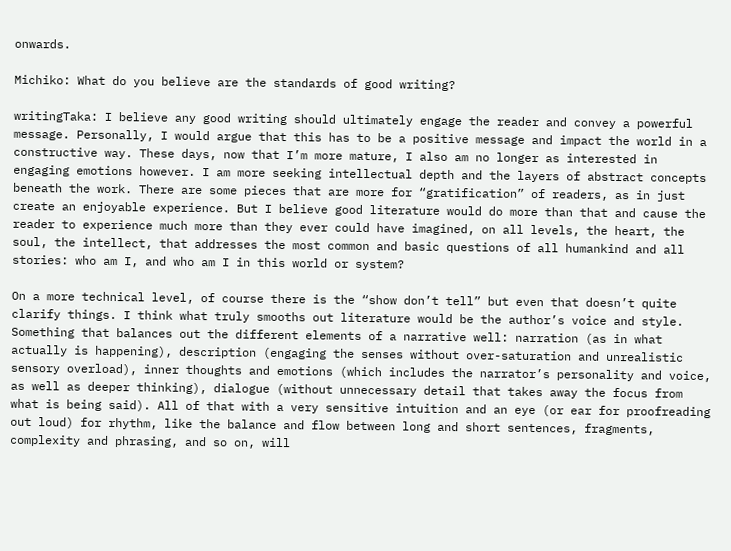onwards.

Michiko: What do you believe are the standards of good writing?

writingTaka: I believe any good writing should ultimately engage the reader and convey a powerful message. Personally, I would argue that this has to be a positive message and impact the world in a constructive way. These days, now that I’m more mature, I also am no longer as interested in engaging emotions however. I am more seeking intellectual depth and the layers of abstract concepts beneath the work. There are some pieces that are more for “gratification” of readers, as in just create an enjoyable experience. But I believe good literature would do more than that and cause the reader to experience much more than they ever could have imagined, on all levels, the heart, the soul, the intellect, that addresses the most common and basic questions of all humankind and all stories: who am I, and who am I in this world or system?

On a more technical level, of course there is the “show don’t tell” but even that doesn’t quite clarify things. I think what truly smooths out literature would be the author’s voice and style. Something that balances out the different elements of a narrative well: narration (as in what actually is happening), description (engaging the senses without over-saturation and unrealistic sensory overload), inner thoughts and emotions (which includes the narrator’s personality and voice, as well as deeper thinking), dialogue (without unnecessary detail that takes away the focus from what is being said). All of that with a very sensitive intuition and an eye (or ear for proofreading out loud) for rhythm, like the balance and flow between long and short sentences, fragments, complexity and phrasing, and so on, will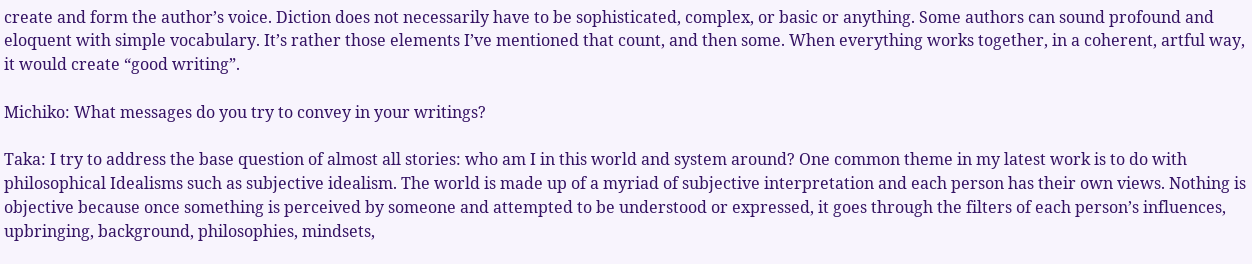create and form the author’s voice. Diction does not necessarily have to be sophisticated, complex, or basic or anything. Some authors can sound profound and eloquent with simple vocabulary. It’s rather those elements I’ve mentioned that count, and then some. When everything works together, in a coherent, artful way, it would create “good writing”.

Michiko: What messages do you try to convey in your writings?

Taka: I try to address the base question of almost all stories: who am I in this world and system around? One common theme in my latest work is to do with philosophical Idealisms such as subjective idealism. The world is made up of a myriad of subjective interpretation and each person has their own views. Nothing is objective because once something is perceived by someone and attempted to be understood or expressed, it goes through the filters of each person’s influences, upbringing, background, philosophies, mindsets,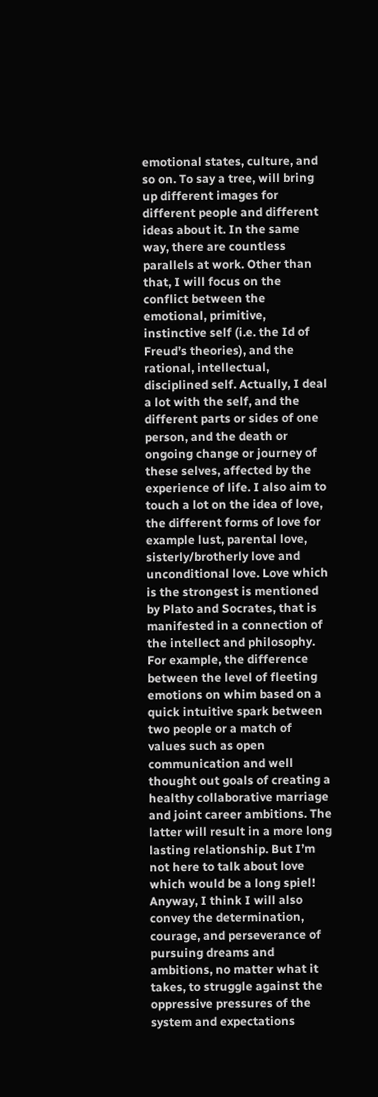emotional states, culture, and so on. To say a tree, will bring up different images for different people and different ideas about it. In the same way, there are countless parallels at work. Other than that, I will focus on the conflict between the emotional, primitive, instinctive self (i.e. the Id of Freud’s theories), and the rational, intellectual, disciplined self. Actually, I deal a lot with the self, and the different parts or sides of one person, and the death or ongoing change or journey of these selves, affected by the experience of life. I also aim to touch a lot on the idea of love, the different forms of love for example lust, parental love, sisterly/brotherly love and unconditional love. Love which is the strongest is mentioned by Plato and Socrates, that is manifested in a connection of the intellect and philosophy. For example, the difference between the level of fleeting emotions on whim based on a quick intuitive spark between two people or a match of values such as open communication and well thought out goals of creating a healthy collaborative marriage and joint career ambitions. The latter will result in a more long lasting relationship. But I’m not here to talk about love which would be a long spiel! Anyway, I think I will also convey the determination, courage, and perseverance of pursuing dreams and ambitions, no matter what it takes, to struggle against the oppressive pressures of the system and expectations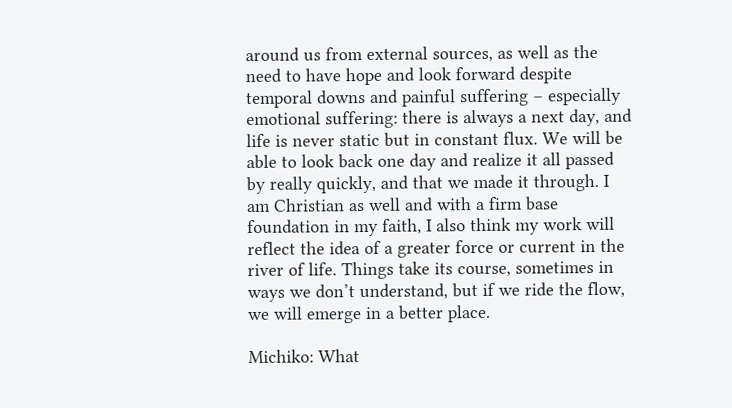around us from external sources, as well as the need to have hope and look forward despite temporal downs and painful suffering – especially emotional suffering: there is always a next day, and life is never static but in constant flux. We will be able to look back one day and realize it all passed by really quickly, and that we made it through. I am Christian as well and with a firm base foundation in my faith, I also think my work will reflect the idea of a greater force or current in the river of life. Things take its course, sometimes in ways we don’t understand, but if we ride the flow, we will emerge in a better place.

Michiko: What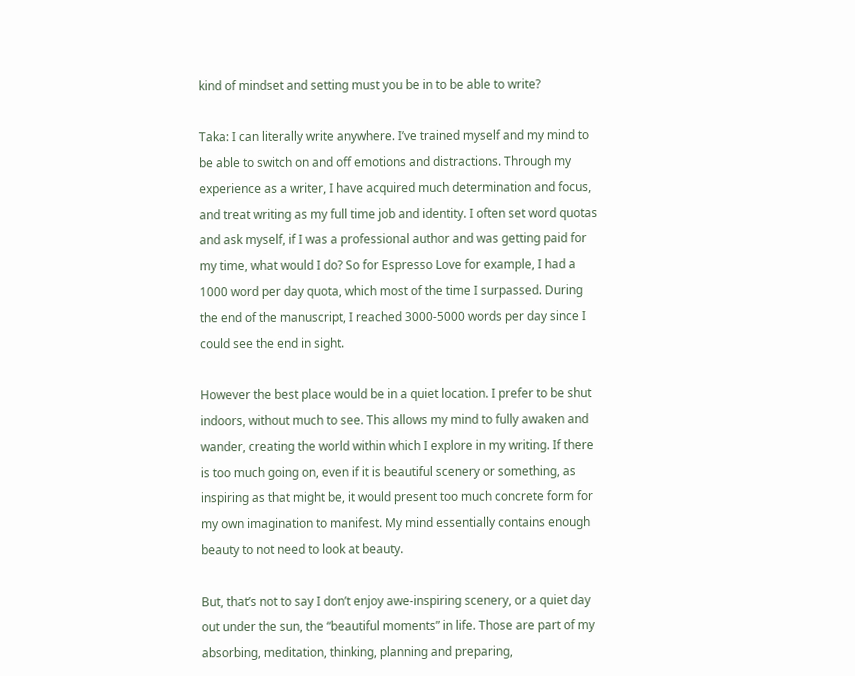kind of mindset and setting must you be in to be able to write?

Taka: I can literally write anywhere. I’ve trained myself and my mind to be able to switch on and off emotions and distractions. Through my experience as a writer, I have acquired much determination and focus, and treat writing as my full time job and identity. I often set word quotas and ask myself, if I was a professional author and was getting paid for my time, what would I do? So for Espresso Love for example, I had a 1000 word per day quota, which most of the time I surpassed. During the end of the manuscript, I reached 3000-5000 words per day since I could see the end in sight.

However the best place would be in a quiet location. I prefer to be shut indoors, without much to see. This allows my mind to fully awaken and wander, creating the world within which I explore in my writing. If there is too much going on, even if it is beautiful scenery or something, as inspiring as that might be, it would present too much concrete form for my own imagination to manifest. My mind essentially contains enough beauty to not need to look at beauty.

But, that’s not to say I don’t enjoy awe-inspiring scenery, or a quiet day out under the sun, the “beautiful moments” in life. Those are part of my absorbing, meditation, thinking, planning and preparing,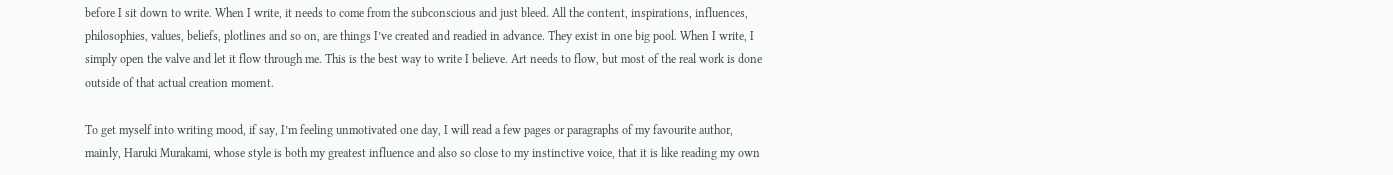before I sit down to write. When I write, it needs to come from the subconscious and just bleed. All the content, inspirations, influences, philosophies, values, beliefs, plotlines and so on, are things I’ve created and readied in advance. They exist in one big pool. When I write, I simply open the valve and let it flow through me. This is the best way to write I believe. Art needs to flow, but most of the real work is done outside of that actual creation moment.

To get myself into writing mood, if say, I’m feeling unmotivated one day, I will read a few pages or paragraphs of my favourite author, mainly, Haruki Murakami, whose style is both my greatest influence and also so close to my instinctive voice, that it is like reading my own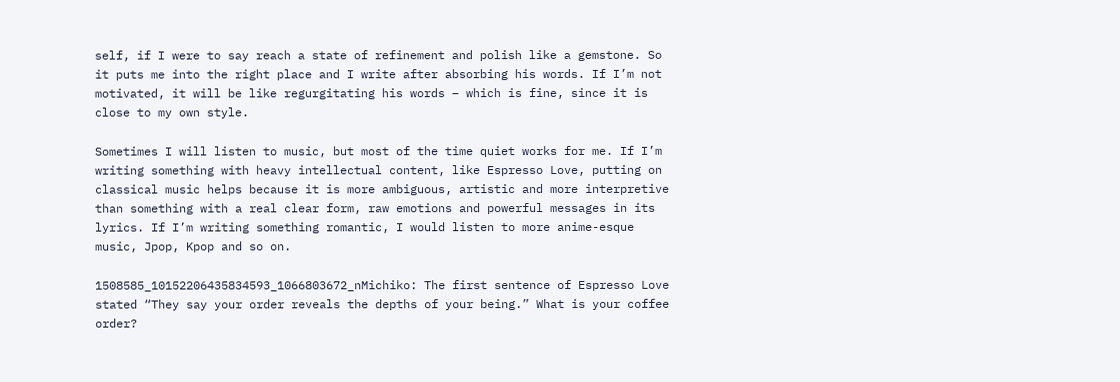self, if I were to say reach a state of refinement and polish like a gemstone. So it puts me into the right place and I write after absorbing his words. If I’m not motivated, it will be like regurgitating his words – which is fine, since it is close to my own style.

Sometimes I will listen to music, but most of the time quiet works for me. If I’m writing something with heavy intellectual content, like Espresso Love, putting on classical music helps because it is more ambiguous, artistic and more interpretive than something with a real clear form, raw emotions and powerful messages in its lyrics. If I’m writing something romantic, I would listen to more anime-esque music, Jpop, Kpop and so on.

1508585_10152206435834593_1066803672_nMichiko: The first sentence of Espresso Love stated “They say your order reveals the depths of your being.” What is your coffee order?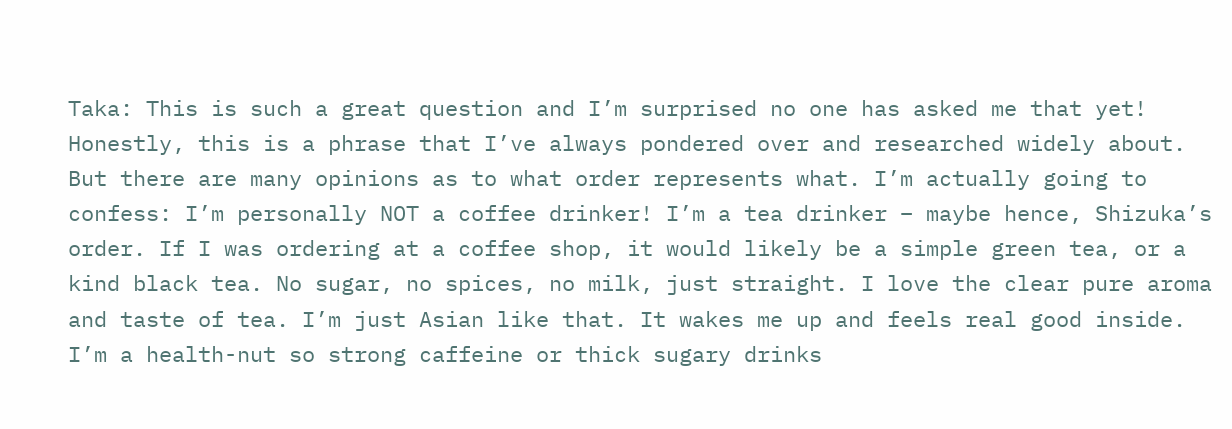Taka: This is such a great question and I’m surprised no one has asked me that yet! Honestly, this is a phrase that I’ve always pondered over and researched widely about. But there are many opinions as to what order represents what. I’m actually going to confess: I’m personally NOT a coffee drinker! I’m a tea drinker – maybe hence, Shizuka’s order. If I was ordering at a coffee shop, it would likely be a simple green tea, or a kind black tea. No sugar, no spices, no milk, just straight. I love the clear pure aroma and taste of tea. I’m just Asian like that. It wakes me up and feels real good inside. I’m a health-nut so strong caffeine or thick sugary drinks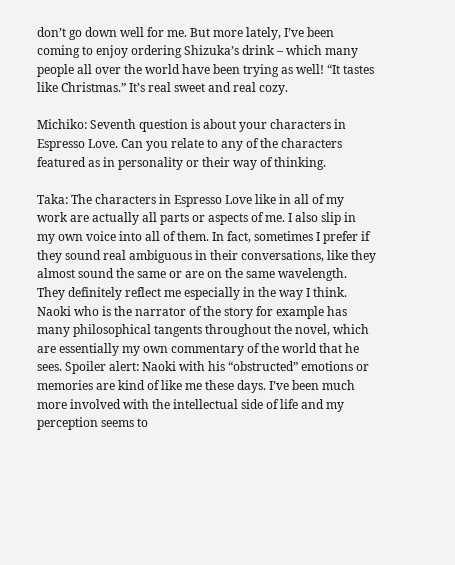don’t go down well for me. But more lately, I’ve been coming to enjoy ordering Shizuka’s drink – which many people all over the world have been trying as well! “It tastes like Christmas.” It’s real sweet and real cozy.

Michiko: Seventh question is about your characters in Espresso Love. Can you relate to any of the characters featured as in personality or their way of thinking.

Taka: The characters in Espresso Love like in all of my work are actually all parts or aspects of me. I also slip in my own voice into all of them. In fact, sometimes I prefer if they sound real ambiguous in their conversations, like they almost sound the same or are on the same wavelength. They definitely reflect me especially in the way I think. Naoki who is the narrator of the story for example has many philosophical tangents throughout the novel, which are essentially my own commentary of the world that he sees. Spoiler alert: Naoki with his “obstructed” emotions or memories are kind of like me these days. I’ve been much more involved with the intellectual side of life and my perception seems to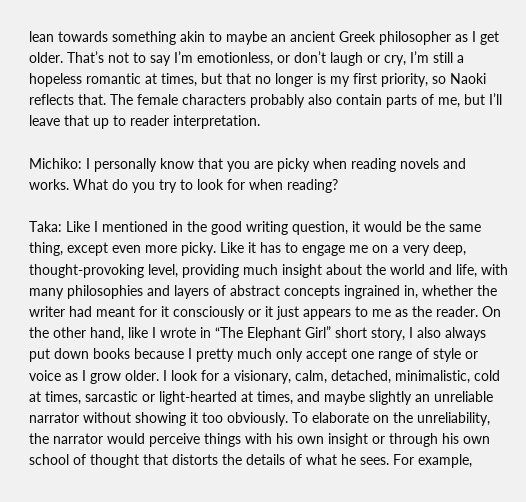lean towards something akin to maybe an ancient Greek philosopher as I get older. That’s not to say I’m emotionless, or don’t laugh or cry, I’m still a hopeless romantic at times, but that no longer is my first priority, so Naoki reflects that. The female characters probably also contain parts of me, but I’ll leave that up to reader interpretation.

Michiko: I personally know that you are picky when reading novels and works. What do you try to look for when reading?

Taka: Like I mentioned in the good writing question, it would be the same thing, except even more picky. Like it has to engage me on a very deep, thought-provoking level, providing much insight about the world and life, with many philosophies and layers of abstract concepts ingrained in, whether the writer had meant for it consciously or it just appears to me as the reader. On the other hand, like I wrote in “The Elephant Girl” short story, I also always put down books because I pretty much only accept one range of style or voice as I grow older. I look for a visionary, calm, detached, minimalistic, cold at times, sarcastic or light-hearted at times, and maybe slightly an unreliable narrator without showing it too obviously. To elaborate on the unreliability, the narrator would perceive things with his own insight or through his own school of thought that distorts the details of what he sees. For example,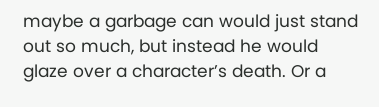maybe a garbage can would just stand out so much, but instead he would glaze over a character’s death. Or a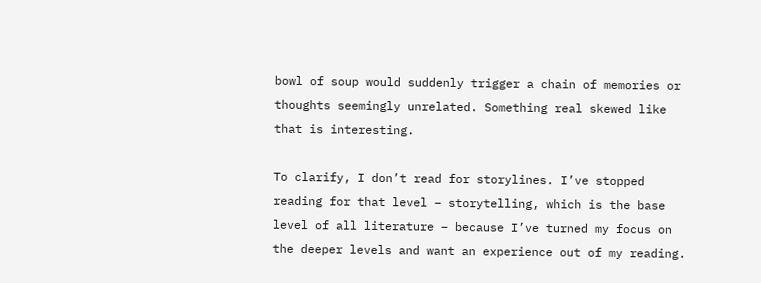bowl of soup would suddenly trigger a chain of memories or thoughts seemingly unrelated. Something real skewed like that is interesting.

To clarify, I don’t read for storylines. I’ve stopped reading for that level – storytelling, which is the base level of all literature – because I’ve turned my focus on the deeper levels and want an experience out of my reading.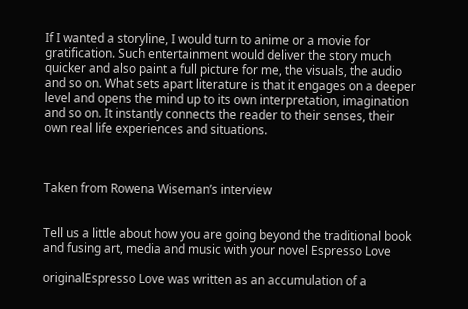If I wanted a storyline, I would turn to anime or a movie for gratification. Such entertainment would deliver the story much quicker and also paint a full picture for me, the visuals, the audio and so on. What sets apart literature is that it engages on a deeper level and opens the mind up to its own interpretation, imagination and so on. It instantly connects the reader to their senses, their own real life experiences and situations.



Taken from Rowena Wiseman’s interview


Tell us a little about how you are going beyond the traditional book and fusing art, media and music with your novel Espresso Love

originalEspresso Love was written as an accumulation of a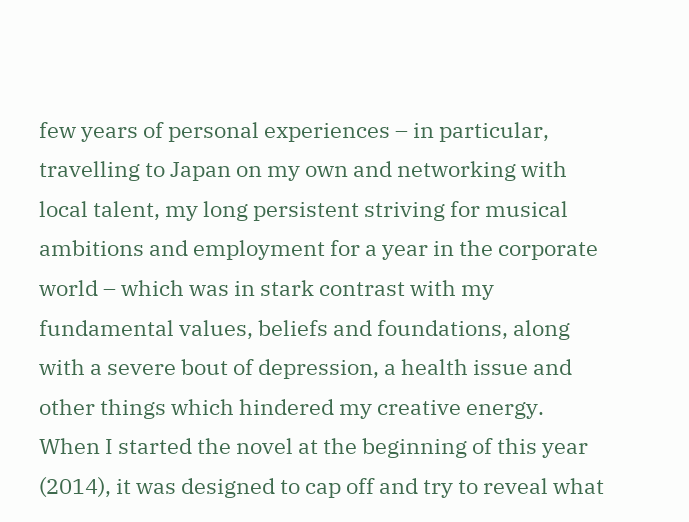few years of personal experiences – in particular, travelling to Japan on my own and networking with local talent, my long persistent striving for musical ambitions and employment for a year in the corporate world – which was in stark contrast with my fundamental values, beliefs and foundations, along with a severe bout of depression, a health issue and other things which hindered my creative energy. When I started the novel at the beginning of this year (2014), it was designed to cap off and try to reveal what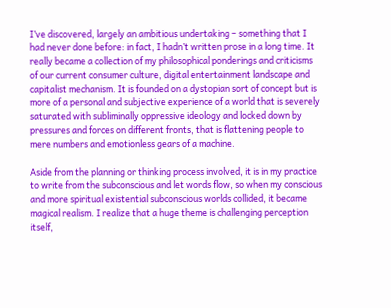I’ve discovered, largely an ambitious undertaking – something that I had never done before: in fact, I hadn’t written prose in a long time. It really became a collection of my philosophical ponderings and criticisms of our current consumer culture, digital entertainment landscape and capitalist mechanism. It is founded on a dystopian sort of concept but is more of a personal and subjective experience of a world that is severely saturated with subliminally oppressive ideology and locked down by pressures and forces on different fronts, that is flattening people to mere numbers and emotionless gears of a machine.

Aside from the planning or thinking process involved, it is in my practice to write from the subconscious and let words flow, so when my conscious and more spiritual existential subconscious worlds collided, it became magical realism. I realize that a huge theme is challenging perception itself,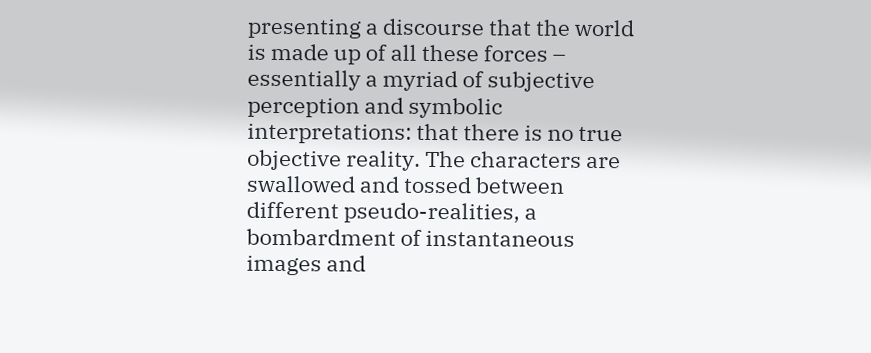presenting a discourse that the world is made up of all these forces – essentially a myriad of subjective perception and symbolic interpretations: that there is no true objective reality. The characters are swallowed and tossed between different pseudo-realities, a bombardment of instantaneous images and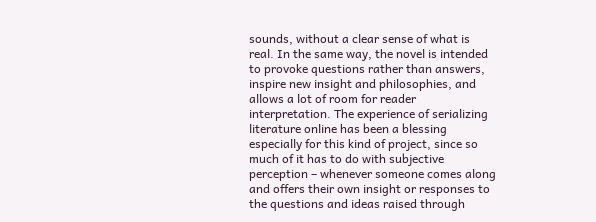sounds, without a clear sense of what is real. In the same way, the novel is intended to provoke questions rather than answers, inspire new insight and philosophies, and allows a lot of room for reader interpretation. The experience of serializing literature online has been a blessing especially for this kind of project, since so much of it has to do with subjective perception – whenever someone comes along and offers their own insight or responses to the questions and ideas raised through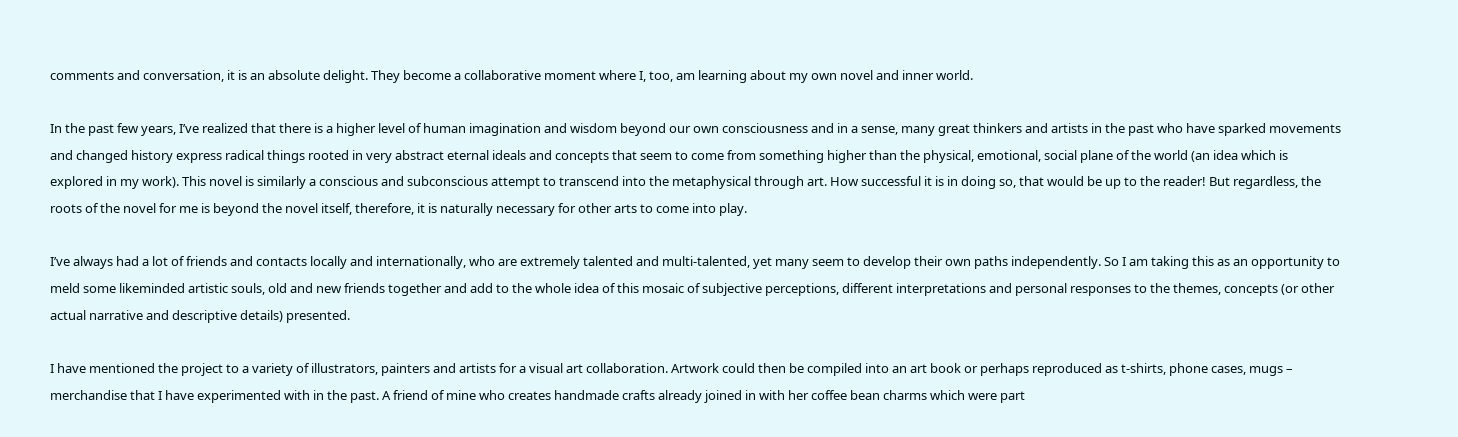comments and conversation, it is an absolute delight. They become a collaborative moment where I, too, am learning about my own novel and inner world.

In the past few years, I’ve realized that there is a higher level of human imagination and wisdom beyond our own consciousness and in a sense, many great thinkers and artists in the past who have sparked movements and changed history express radical things rooted in very abstract eternal ideals and concepts that seem to come from something higher than the physical, emotional, social plane of the world (an idea which is explored in my work). This novel is similarly a conscious and subconscious attempt to transcend into the metaphysical through art. How successful it is in doing so, that would be up to the reader! But regardless, the roots of the novel for me is beyond the novel itself, therefore, it is naturally necessary for other arts to come into play.

I’ve always had a lot of friends and contacts locally and internationally, who are extremely talented and multi-talented, yet many seem to develop their own paths independently. So I am taking this as an opportunity to meld some likeminded artistic souls, old and new friends together and add to the whole idea of this mosaic of subjective perceptions, different interpretations and personal responses to the themes, concepts (or other actual narrative and descriptive details) presented.

I have mentioned the project to a variety of illustrators, painters and artists for a visual art collaboration. Artwork could then be compiled into an art book or perhaps reproduced as t-shirts, phone cases, mugs – merchandise that I have experimented with in the past. A friend of mine who creates handmade crafts already joined in with her coffee bean charms which were part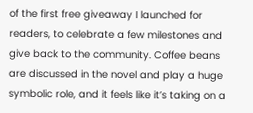of the first free giveaway I launched for readers, to celebrate a few milestones and give back to the community. Coffee beans are discussed in the novel and play a huge symbolic role, and it feels like it’s taking on a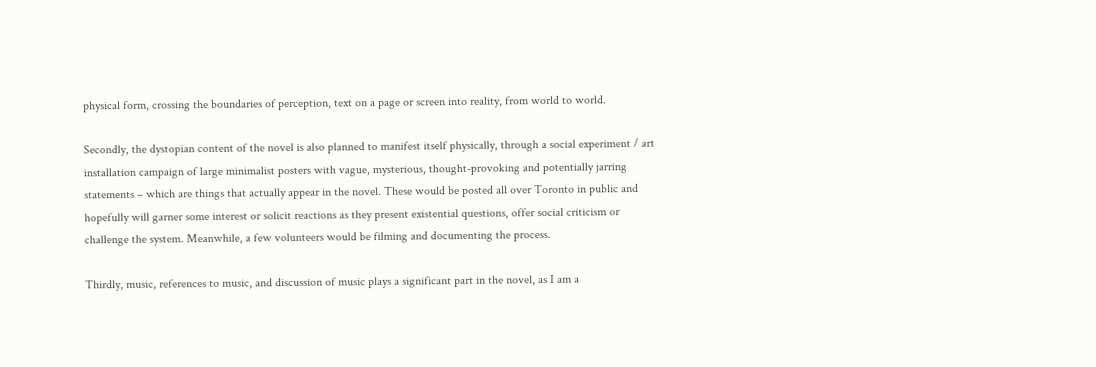physical form, crossing the boundaries of perception, text on a page or screen into reality, from world to world.

Secondly, the dystopian content of the novel is also planned to manifest itself physically, through a social experiment / art installation campaign of large minimalist posters with vague, mysterious, thought-provoking and potentially jarring statements – which are things that actually appear in the novel. These would be posted all over Toronto in public and hopefully will garner some interest or solicit reactions as they present existential questions, offer social criticism or challenge the system. Meanwhile, a few volunteers would be filming and documenting the process.

Thirdly, music, references to music, and discussion of music plays a significant part in the novel, as I am a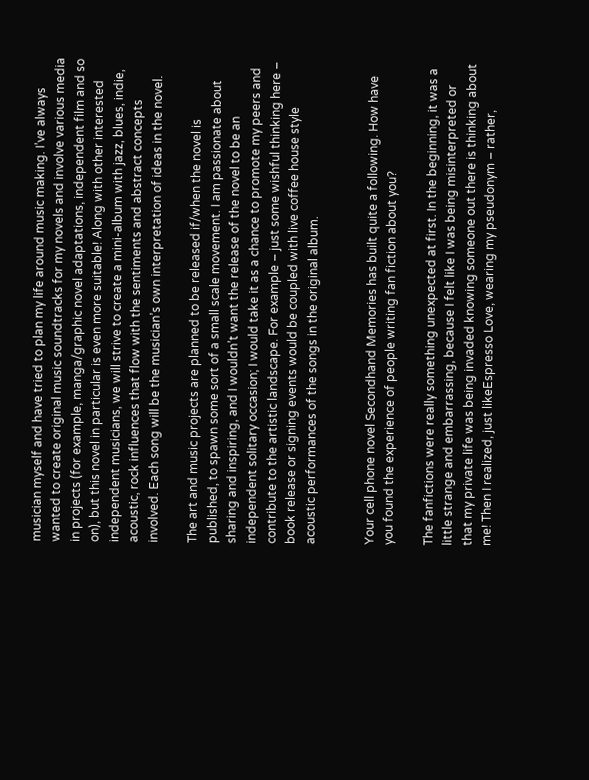musician myself and have tried to plan my life around music making. I’ve always wanted to create original music soundtracks for my novels and involve various media in projects (for example, manga/graphic novel adaptations, independent film and so on), but this novel in particular is even more suitable! Along with other interested independent musicians, we will strive to create a mini-album with jazz, blues, indie, acoustic, rock influences that flow with the sentiments and abstract concepts involved. Each song will be the musician’s own interpretation of ideas in the novel.

The art and music projects are planned to be released if/when the novel is published, to spawn some sort of a small scale movement. I am passionate about sharing and inspiring, and I wouldn’t want the release of the novel to be an independent solitary occasion; I would take it as a chance to promote my peers and contribute to the artistic landscape. For example – just some wishful thinking here – book release or signing events would be coupled with live coffee house style acoustic performances of the songs in the original album.


Your cell phone novel Secondhand Memories has built quite a following. How have you found the experience of people writing fan fiction about you?

The fanfictions were really something unexpected at first. In the beginning, it was a little strange and embarrassing, because I felt like I was being misinterpreted or that my private life was being invaded knowing someone out there is thinking about me! Then I realized, just likeEspresso Love, wearing my pseudonym – rather,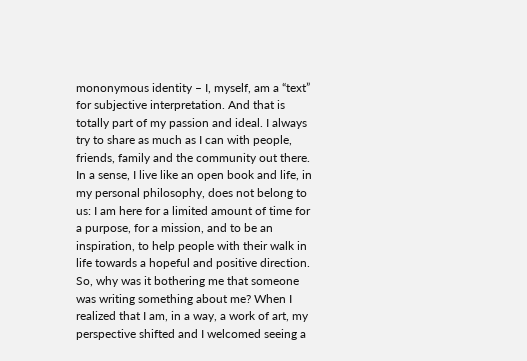mononymous identity – I, myself, am a “text” for subjective interpretation. And that is totally part of my passion and ideal. I always try to share as much as I can with people, friends, family and the community out there. In a sense, I live like an open book and life, in my personal philosophy, does not belong to us: I am here for a limited amount of time for a purpose, for a mission, and to be an inspiration, to help people with their walk in life towards a hopeful and positive direction. So, why was it bothering me that someone was writing something about me? When I realized that I am, in a way, a work of art, my perspective shifted and I welcomed seeing a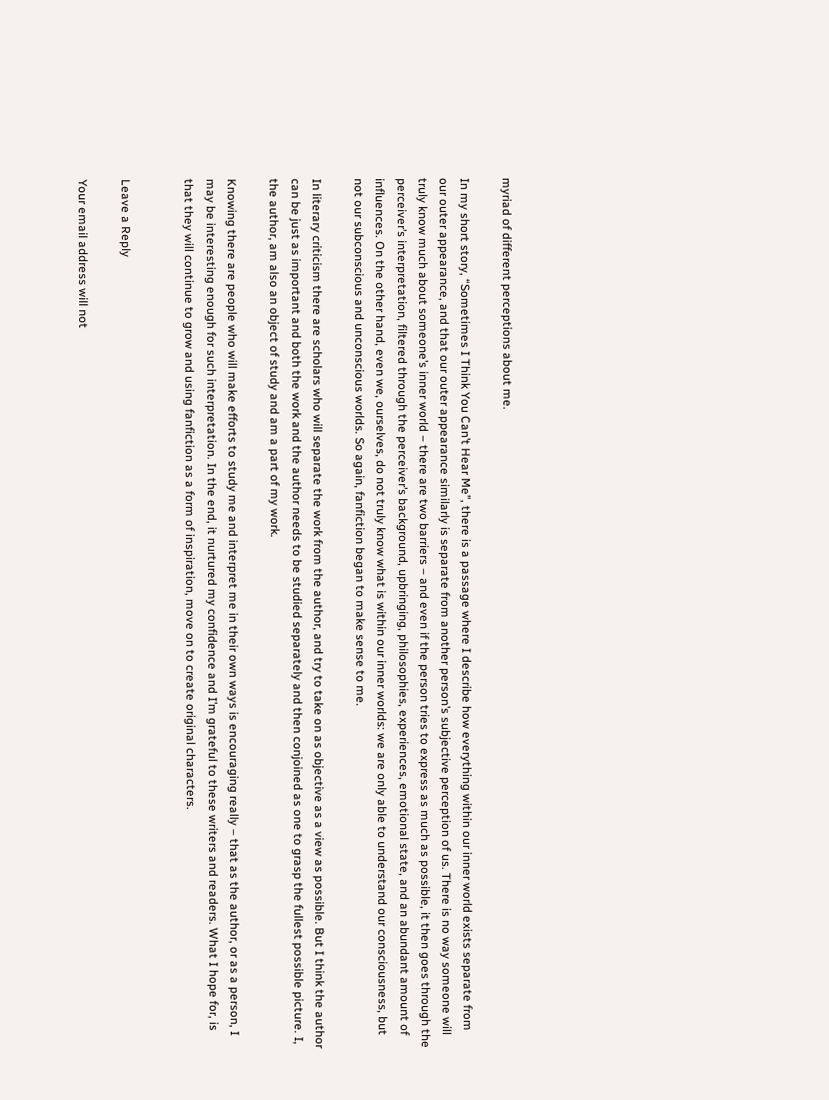myriad of different perceptions about me.

In my short story, “Sometimes I Think You Can’t Hear Me”, there is a passage where I describe how everything within our inner world exists separate from our outer appearance, and that our outer appearance similarly is separate from another person’s subjective perception of us. There is no way someone will truly know much about someone’s inner world – there are two barriers – and even if the person tries to express as much as possible, it then goes through the perceiver’s interpretation, filtered through the perceiver’s background, upbringing, philosophies, experiences, emotional state, and an abundant amount of influences. On the other hand, even we, ourselves, do not truly know what is within our inner worlds: we are only able to understand our consciousness, but not our subconscious and unconscious worlds. So again, fanfiction began to make sense to me.

In literary criticism there are scholars who will separate the work from the author, and try to take on as objective as a view as possible. But I think the author can be just as important and both the work and the author needs to be studied separately and then conjoined as one to grasp the fullest possible picture. I, the author, am also an object of study and am a part of my work.

Knowing there are people who will make efforts to study me and interpret me in their own ways is encouraging really – that as the author, or as a person, I may be interesting enough for such interpretation. In the end, it nurtured my confidence and I’m grateful to these writers and readers. What I hope for, is that they will continue to grow and using fanfiction as a form of inspiration, move on to create original characters.


Leave a Reply

Your email address will not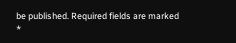be published. Required fields are marked *